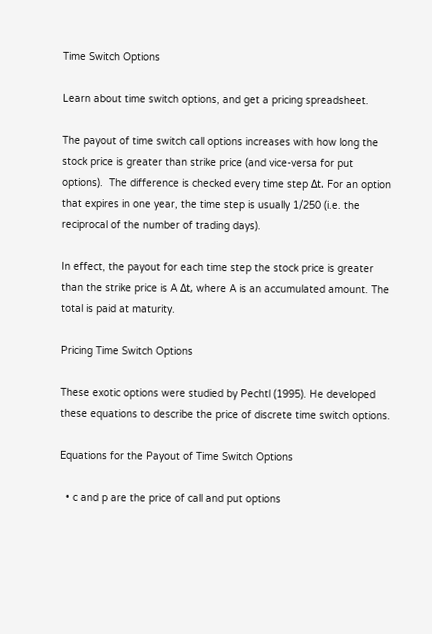Time Switch Options

Learn about time switch options, and get a pricing spreadsheet.

The payout of time switch call options increases with how long the stock price is greater than strike price (and vice-versa for put options).  The difference is checked every time step Δt. For an option that expires in one year, the time step is usually 1/250 (i.e. the reciprocal of the number of trading days).

In effect, the payout for each time step the stock price is greater than the strike price is A Δt, where A is an accumulated amount. The total is paid at maturity.

Pricing Time Switch Options

These exotic options were studied by Pechtl (1995). He developed these equations to describe the price of discrete time switch options.

Equations for the Payout of Time Switch Options

  • c and p are the price of call and put options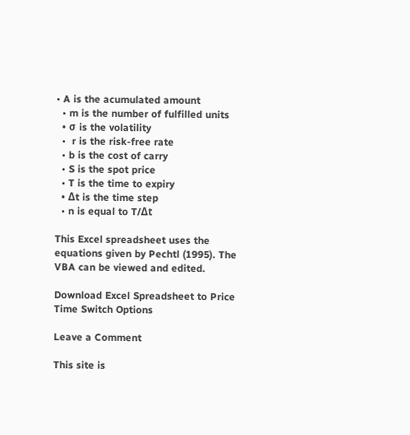• A is the acumulated amount
  • m is the number of fulfilled units
  • σ is the volatility
  •  r is the risk-free rate
  • b is the cost of carry
  • S is the spot price
  • T is the time to expiry
  • Δt is the time step
  • n is equal to T/Δt

This Excel spreadsheet uses the equations given by Pechtl (1995). The VBA can be viewed and edited.

Download Excel Spreadsheet to Price Time Switch Options

Leave a Comment

This site is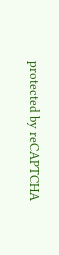protected by reCAPTCHA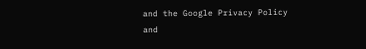and the Google Privacy Policy and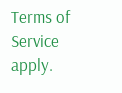Terms of Service apply.